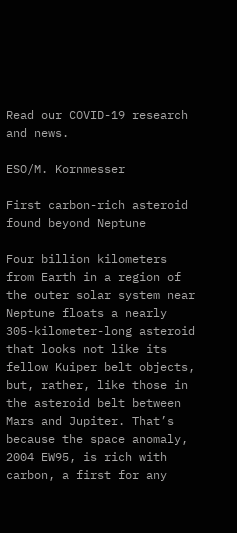Read our COVID-19 research and news.

ESO/M. Kornmesser

First carbon-rich asteroid found beyond Neptune

Four billion kilometers from Earth in a region of the outer solar system near Neptune floats a nearly 305-kilometer-long asteroid that looks not like its fellow Kuiper belt objects, but, rather, like those in the asteroid belt between Mars and Jupiter. That’s because the space anomaly, 2004 EW95, is rich with carbon, a first for any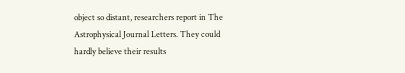object so distant, researchers report in The Astrophysical Journal Letters. They could hardly believe their results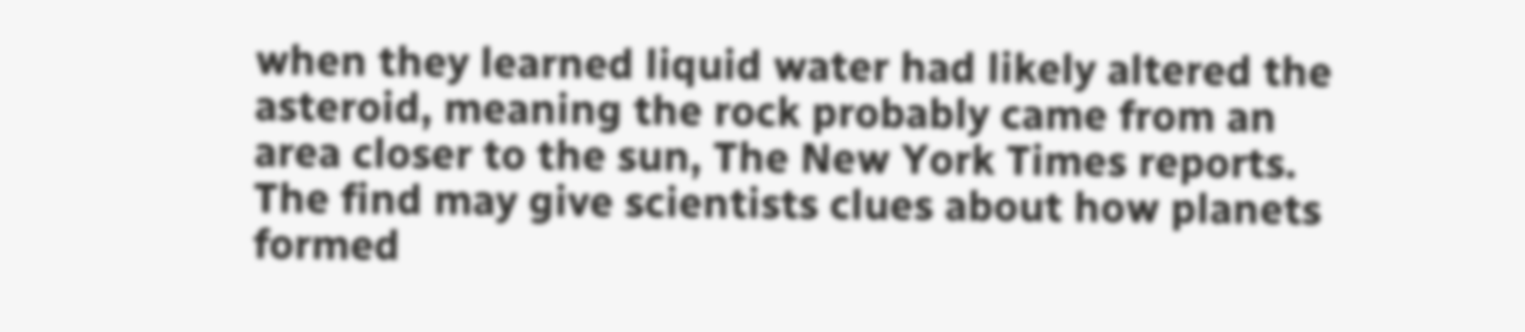when they learned liquid water had likely altered the asteroid, meaning the rock probably came from an area closer to the sun, The New York Times reports. The find may give scientists clues about how planets formed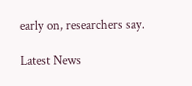early on, researchers say.

Latest News